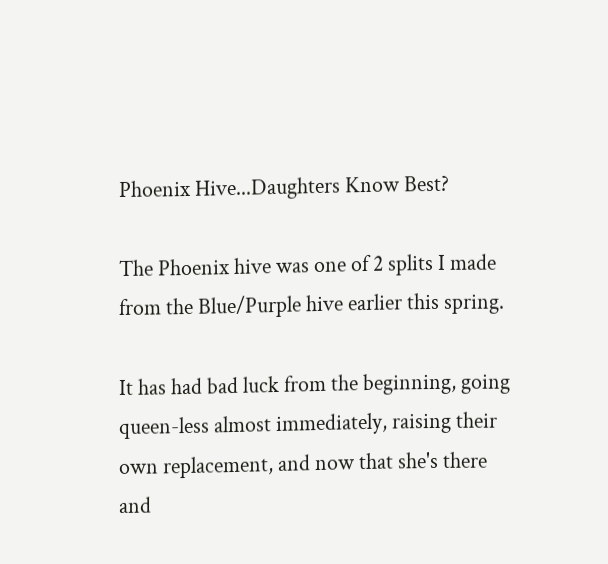Phoenix Hive...Daughters Know Best?

The Phoenix hive was one of 2 splits I made from the Blue/Purple hive earlier this spring.

It has had bad luck from the beginning, going queen-less almost immediately, raising their own replacement, and now that she's there and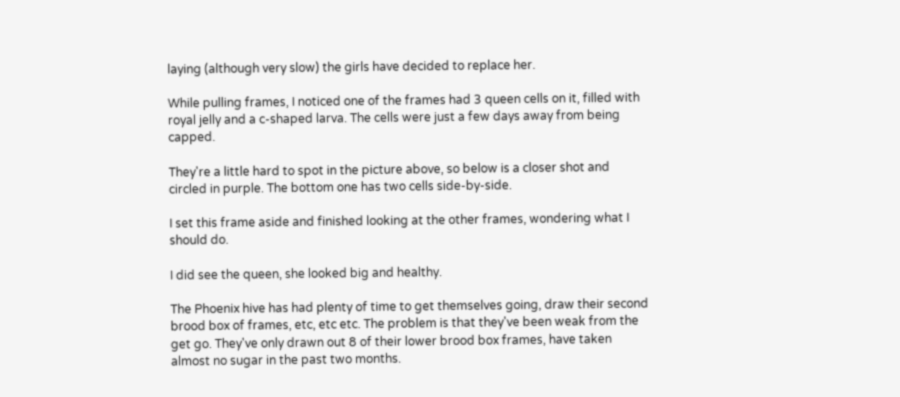laying (although very slow) the girls have decided to replace her.

While pulling frames, I noticed one of the frames had 3 queen cells on it, filled with royal jelly and a c-shaped larva. The cells were just a few days away from being capped.

They're a little hard to spot in the picture above, so below is a closer shot and circled in purple. The bottom one has two cells side-by-side.

I set this frame aside and finished looking at the other frames, wondering what I should do.

I did see the queen, she looked big and healthy.

The Phoenix hive has had plenty of time to get themselves going, draw their second brood box of frames, etc, etc etc. The problem is that they've been weak from the get go. They've only drawn out 8 of their lower brood box frames, have taken almost no sugar in the past two months.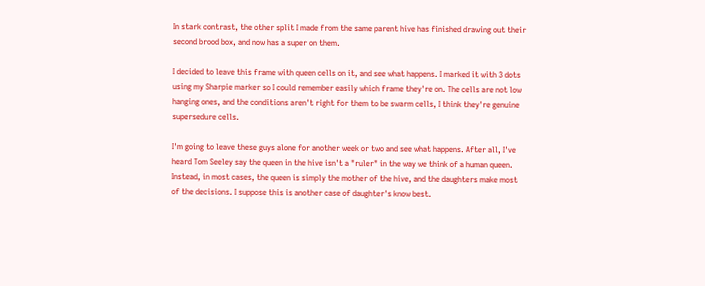In stark contrast, the other split I made from the same parent hive has finished drawing out their second brood box, and now has a super on them.

I decided to leave this frame with queen cells on it, and see what happens. I marked it with 3 dots using my Sharpie marker so I could remember easily which frame they're on. The cells are not low hanging ones, and the conditions aren't right for them to be swarm cells, I think they're genuine supersedure cells.

I'm going to leave these guys alone for another week or two and see what happens. After all, I've heard Tom Seeley say the queen in the hive isn't a "ruler" in the way we think of a human queen. Instead, in most cases, the queen is simply the mother of the hive, and the daughters make most of the decisions. I suppose this is another case of daughter's know best.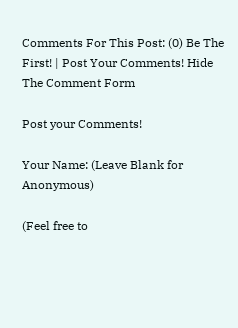Comments For This Post: (0) Be The First! | Post Your Comments! Hide The Comment Form

Post your Comments!

Your Name: (Leave Blank for Anonymous)

(Feel free to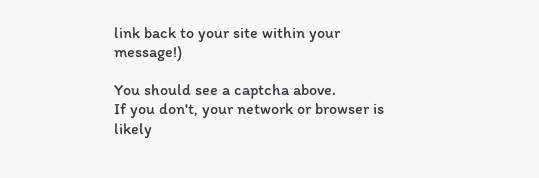link back to your site within your message!)

You should see a captcha above.
If you don't, your network or browser is likely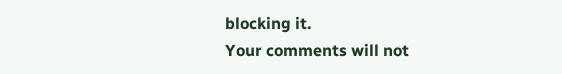blocking it.
Your comments will not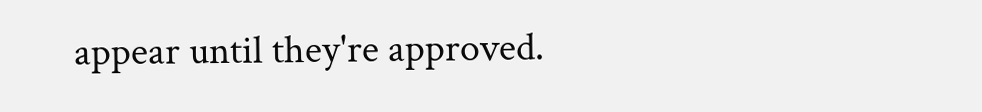appear until they're approved.